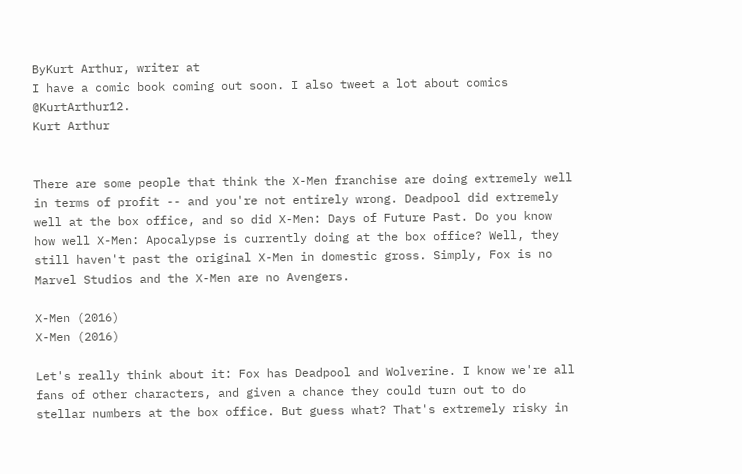ByKurt Arthur, writer at
I have a comic book coming out soon. I also tweet a lot about comics @KurtArthur12.
Kurt Arthur


There are some people that think the X-Men franchise are doing extremely well in terms of profit -- and you're not entirely wrong. Deadpool did extremely well at the box office, and so did X-Men: Days of Future Past. Do you know how well X-Men: Apocalypse is currently doing at the box office? Well, they still haven't past the original X-Men in domestic gross. Simply, Fox is no Marvel Studios and the X-Men are no Avengers.

X-Men (2016)
X-Men (2016)

Let's really think about it: Fox has Deadpool and Wolverine. I know we're all fans of other characters, and given a chance they could turn out to do stellar numbers at the box office. But guess what? That's extremely risky in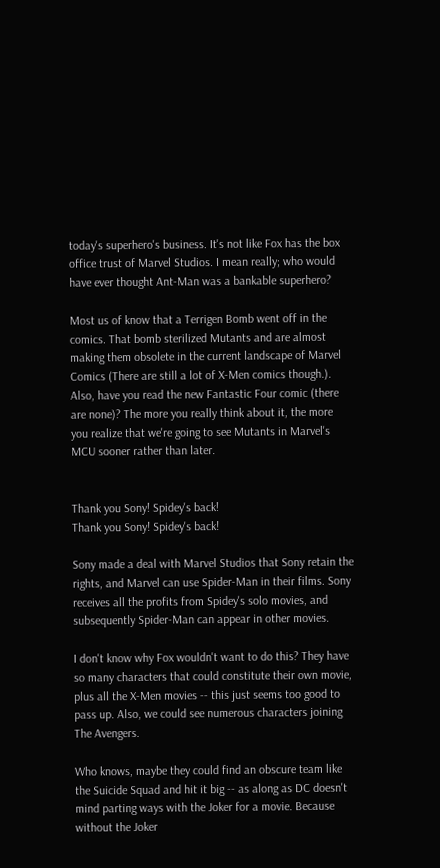today's superhero's business. It's not like Fox has the box office trust of Marvel Studios. I mean really; who would have ever thought Ant-Man was a bankable superhero?

Most us of know that a Terrigen Bomb went off in the comics. That bomb sterilized Mutants and are almost making them obsolete in the current landscape of Marvel Comics (There are still a lot of X-Men comics though.). Also, have you read the new Fantastic Four comic (there are none)? The more you really think about it, the more you realize that we're going to see Mutants in Marvel's MCU sooner rather than later.


Thank you Sony! Spidey's back!
Thank you Sony! Spidey's back!

Sony made a deal with Marvel Studios that Sony retain the rights, and Marvel can use Spider-Man in their films. Sony receives all the profits from Spidey's solo movies, and subsequently Spider-Man can appear in other movies.

I don't know why Fox wouldn't want to do this? They have so many characters that could constitute their own movie, plus all the X-Men movies -- this just seems too good to pass up. Also, we could see numerous characters joining The Avengers.

Who knows, maybe they could find an obscure team like the Suicide Squad and hit it big -- as along as DC doesn't mind parting ways with the Joker for a movie. Because without the Joker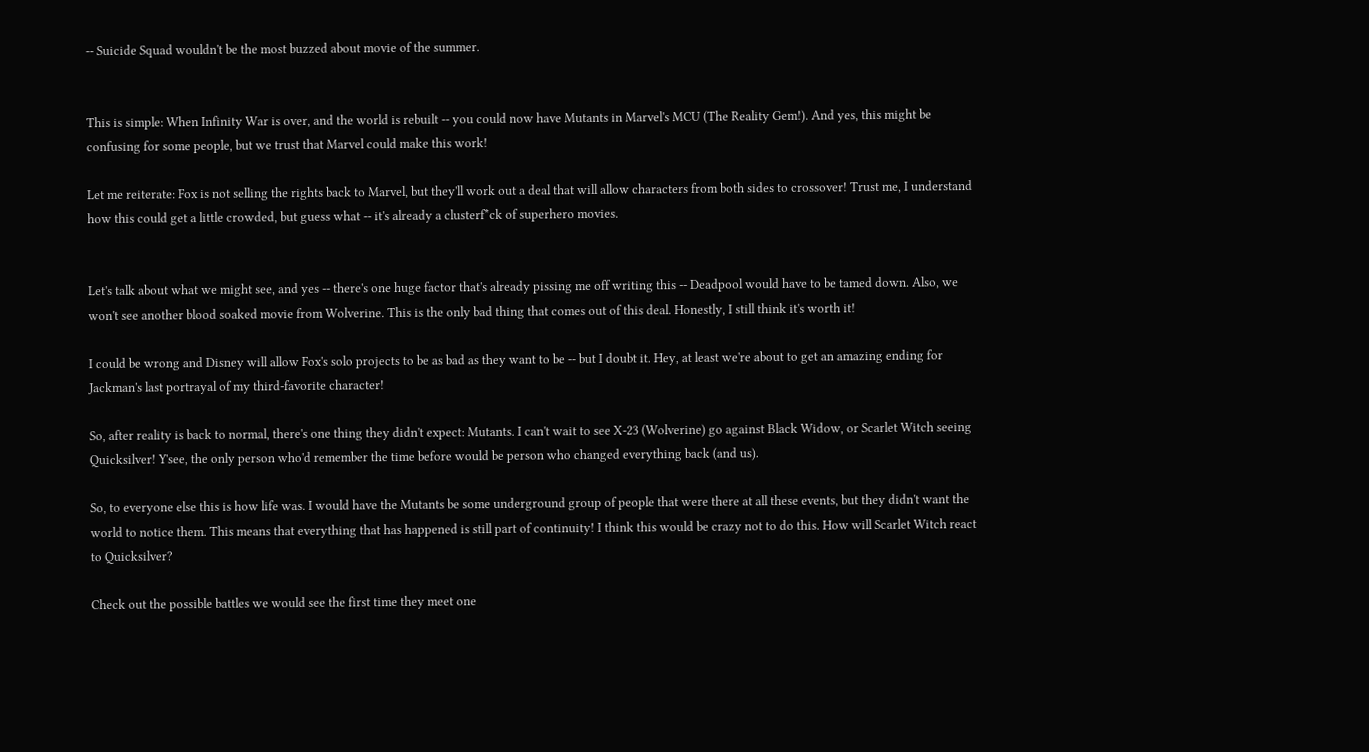-- Suicide Squad wouldn't be the most buzzed about movie of the summer.


This is simple: When Infinity War is over, and the world is rebuilt -- you could now have Mutants in Marvel's MCU (The Reality Gem!). And yes, this might be confusing for some people, but we trust that Marvel could make this work!

Let me reiterate: Fox is not selling the rights back to Marvel, but they'll work out a deal that will allow characters from both sides to crossover! Trust me, I understand how this could get a little crowded, but guess what -- it's already a clusterf*ck of superhero movies.


Let's talk about what we might see, and yes -- there's one huge factor that's already pissing me off writing this -- Deadpool would have to be tamed down. Also, we won't see another blood soaked movie from Wolverine. This is the only bad thing that comes out of this deal. Honestly, I still think it's worth it!

I could be wrong and Disney will allow Fox's solo projects to be as bad as they want to be -- but I doubt it. Hey, at least we're about to get an amazing ending for Jackman's last portrayal of my third-favorite character!

So, after reality is back to normal, there's one thing they didn't expect: Mutants. I can't wait to see X-23 (Wolverine) go against Black Widow, or Scarlet Witch seeing Quicksilver! Y'see, the only person who'd remember the time before would be person who changed everything back (and us).

So, to everyone else this is how life was. I would have the Mutants be some underground group of people that were there at all these events, but they didn't want the world to notice them. This means that everything that has happened is still part of continuity! I think this would be crazy not to do this. How will Scarlet Witch react to Quicksilver?

Check out the possible battles we would see the first time they meet one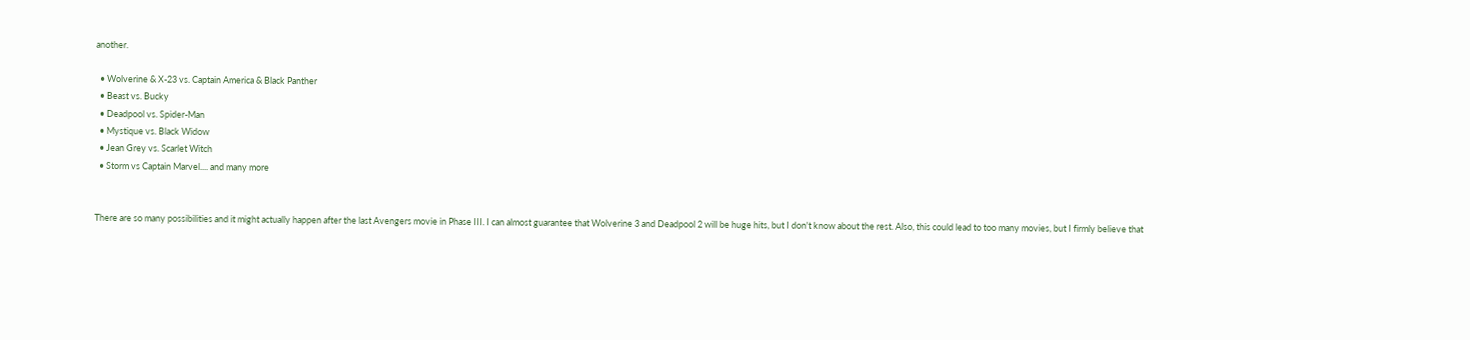another.

  • Wolverine & X-23 vs. Captain America & Black Panther
  • Beast vs. Bucky
  • Deadpool vs. Spider-Man
  • Mystique vs. Black Widow
  • Jean Grey vs. Scarlet Witch
  • Storm vs Captain Marvel.... and many more


There are so many possibilities and it might actually happen after the last Avengers movie in Phase III. I can almost guarantee that Wolverine 3 and Deadpool 2 will be huge hits, but I don't know about the rest. Also, this could lead to too many movies, but I firmly believe that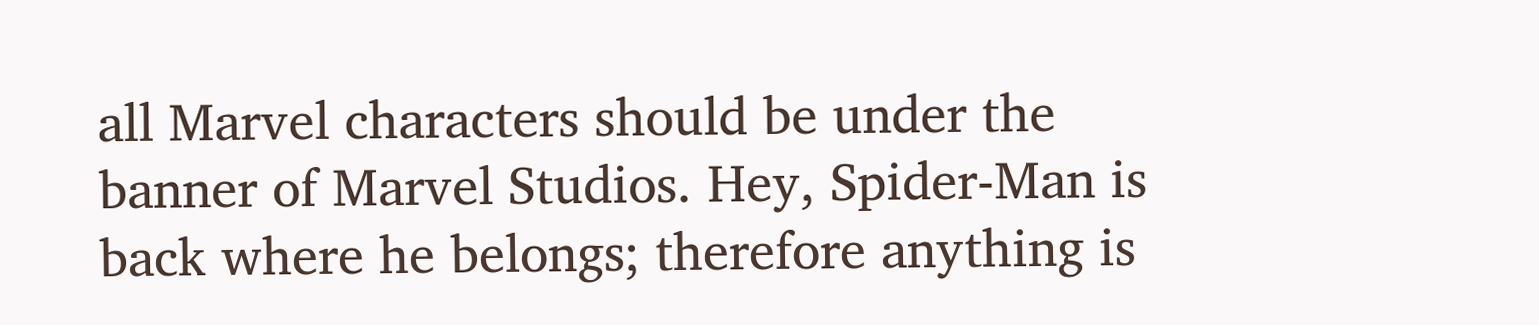all Marvel characters should be under the banner of Marvel Studios. Hey, Spider-Man is back where he belongs; therefore anything is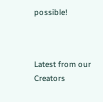possible!



Latest from our Creators